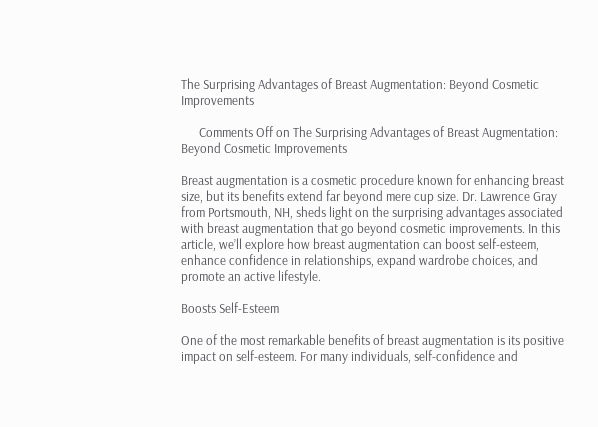The Surprising Advantages of Breast Augmentation: Beyond Cosmetic Improvements

      Comments Off on The Surprising Advantages of Breast Augmentation: Beyond Cosmetic Improvements

Breast augmentation is a cosmetic procedure known for enhancing breast size, but its benefits extend far beyond mere cup size. Dr. Lawrence Gray from Portsmouth, NH, sheds light on the surprising advantages associated with breast augmentation that go beyond cosmetic improvements. In this article, we’ll explore how breast augmentation can boost self-esteem, enhance confidence in relationships, expand wardrobe choices, and promote an active lifestyle.

Boosts Self-Esteem

One of the most remarkable benefits of breast augmentation is its positive impact on self-esteem. For many individuals, self-confidence and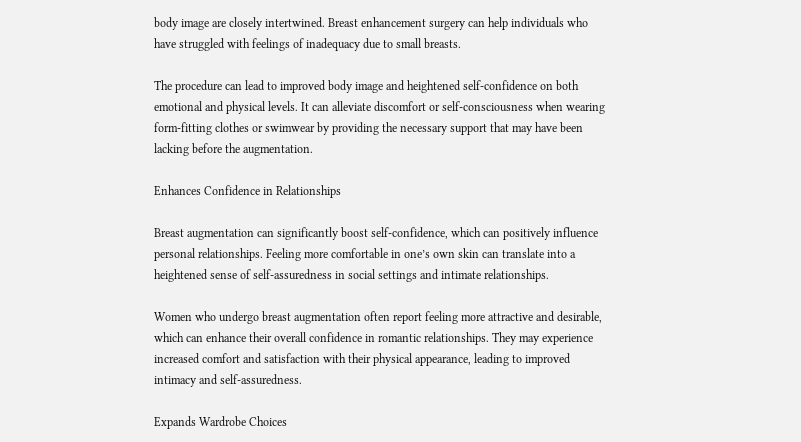body image are closely intertwined. Breast enhancement surgery can help individuals who have struggled with feelings of inadequacy due to small breasts.

The procedure can lead to improved body image and heightened self-confidence on both emotional and physical levels. It can alleviate discomfort or self-consciousness when wearing form-fitting clothes or swimwear by providing the necessary support that may have been lacking before the augmentation.

Enhances Confidence in Relationships

Breast augmentation can significantly boost self-confidence, which can positively influence personal relationships. Feeling more comfortable in one’s own skin can translate into a heightened sense of self-assuredness in social settings and intimate relationships.

Women who undergo breast augmentation often report feeling more attractive and desirable, which can enhance their overall confidence in romantic relationships. They may experience increased comfort and satisfaction with their physical appearance, leading to improved intimacy and self-assuredness.

Expands Wardrobe Choices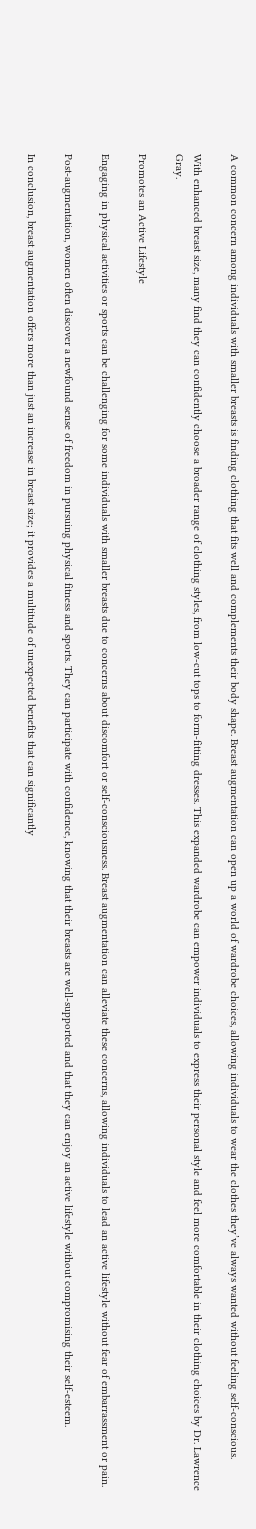A common concern among individuals with smaller breasts is finding clothing that fits well and complements their body shape. Breast augmentation can open up a world of wardrobe choices, allowing individuals to wear the clothes they’ve always wanted without feeling self-conscious.

With enhanced breast size, many find they can confidently choose a broader range of clothing styles, from low-cut tops to form-fitting dresses. This expanded wardrobe can empower individuals to express their personal style and feel more comfortable in their clothing choices by Dr. Lawrence Gray.

Promotes an Active Lifestyle

Engaging in physical activities or sports can be challenging for some individuals with smaller breasts due to concerns about discomfort or self-consciousness. Breast augmentation can alleviate these concerns, allowing individuals to lead an active lifestyle without fear of embarrassment or pain.

Post-augmentation, women often discover a newfound sense of freedom in pursuing physical fitness and sports. They can participate with confidence, knowing that their breasts are well-supported and that they can enjoy an active lifestyle without compromising their self-esteem.

In conclusion, breast augmentation offers more than just an increase in breast size; it provides a multitude of unexpected benefits that can significantly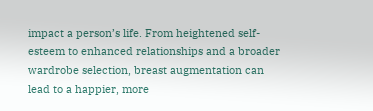impact a person’s life. From heightened self-esteem to enhanced relationships and a broader wardrobe selection, breast augmentation can lead to a happier, more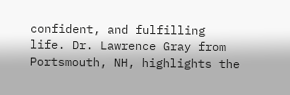confident, and fulfilling life. Dr. Lawrence Gray from Portsmouth, NH, highlights the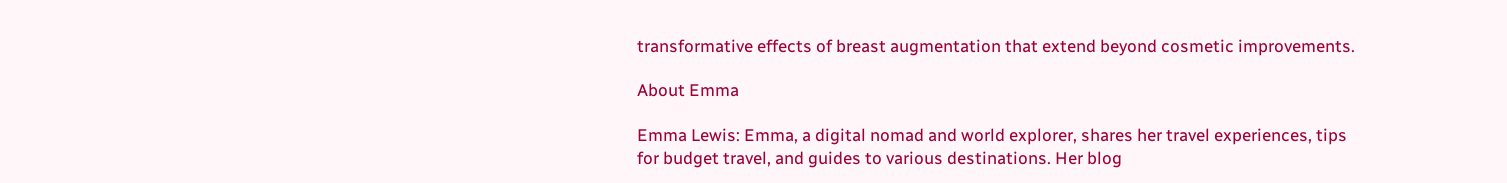transformative effects of breast augmentation that extend beyond cosmetic improvements.

About Emma

Emma Lewis: Emma, a digital nomad and world explorer, shares her travel experiences, tips for budget travel, and guides to various destinations. Her blog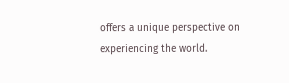offers a unique perspective on experiencing the world.